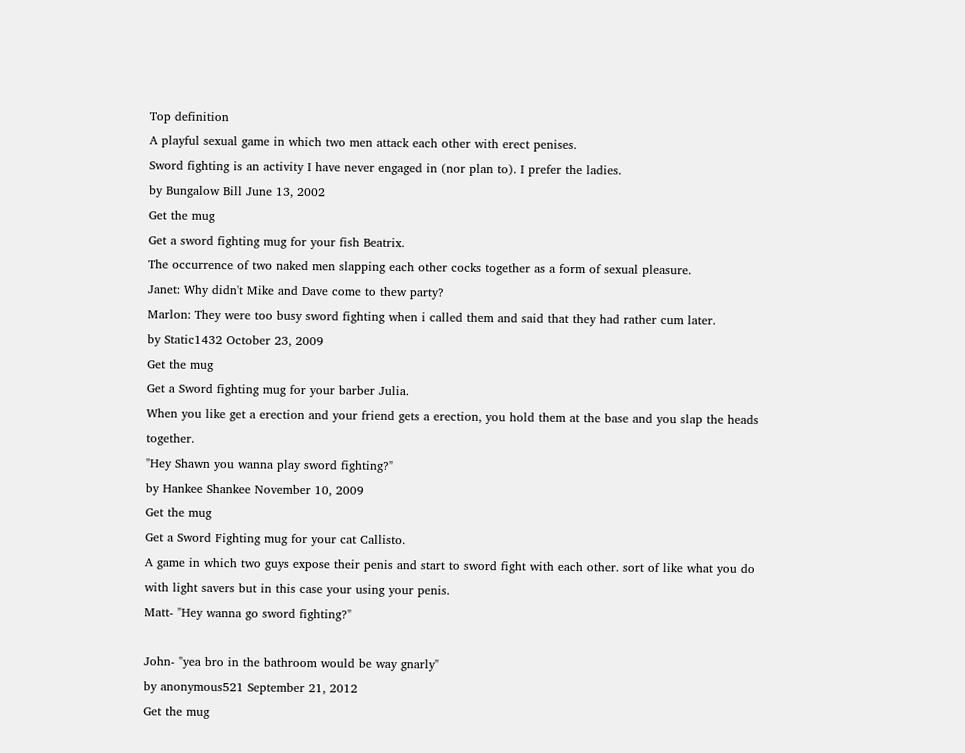Top definition
A playful sexual game in which two men attack each other with erect penises.
Sword fighting is an activity I have never engaged in (nor plan to). I prefer the ladies.
by Bungalow Bill June 13, 2002
Get the mug
Get a sword fighting mug for your fish Beatrix.
The occurrence of two naked men slapping each other cocks together as a form of sexual pleasure.
Janet: Why didn't Mike and Dave come to thew party?
Marlon: They were too busy sword fighting when i called them and said that they had rather cum later.
by Static1432 October 23, 2009
Get the mug
Get a Sword fighting mug for your barber Julia.
When you like get a erection and your friend gets a erection, you hold them at the base and you slap the heads together.
"Hey Shawn you wanna play sword fighting?"
by Hankee Shankee November 10, 2009
Get the mug
Get a Sword Fighting mug for your cat Callisto.
A game in which two guys expose their penis and start to sword fight with each other. sort of like what you do with light savers but in this case your using your penis.
Matt- "Hey wanna go sword fighting?"

John- "yea bro in the bathroom would be way gnarly"
by anonymous521 September 21, 2012
Get the mug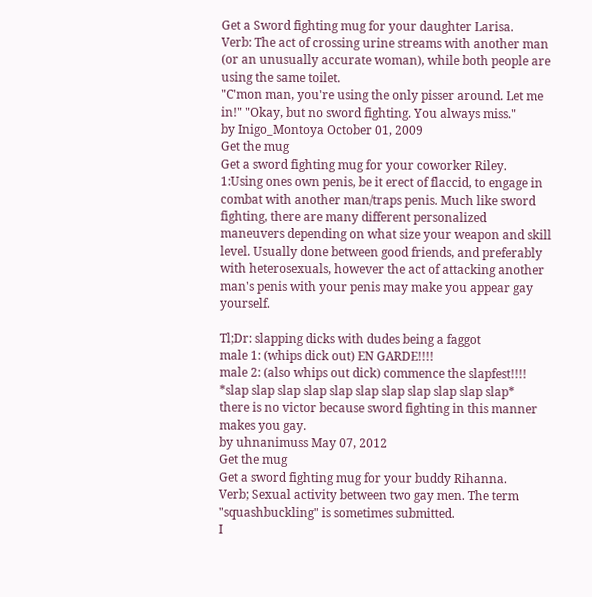Get a Sword fighting mug for your daughter Larisa.
Verb: The act of crossing urine streams with another man (or an unusually accurate woman), while both people are using the same toilet.
"C'mon man, you're using the only pisser around. Let me in!" "Okay, but no sword fighting. You always miss."
by Inigo_Montoya October 01, 2009
Get the mug
Get a sword fighting mug for your coworker Riley.
1:Using ones own penis, be it erect of flaccid, to engage in combat with another man/traps penis. Much like sword fighting, there are many different personalized maneuvers depending on what size your weapon and skill level. Usually done between good friends, and preferably with heterosexuals, however the act of attacking another man's penis with your penis may make you appear gay yourself.

Tl;Dr: slapping dicks with dudes being a faggot
male 1: (whips dick out) EN GARDE!!!!
male 2: (also whips out dick) commence the slapfest!!!!
*slap slap slap slap slap slap slap slap slap slap slap*
there is no victor because sword fighting in this manner makes you gay.
by uhnanimuss May 07, 2012
Get the mug
Get a sword fighting mug for your buddy Rihanna.
Verb; Sexual activity between two gay men. The term "squashbuckling" is sometimes submitted.
I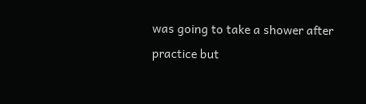was going to take a shower after practice but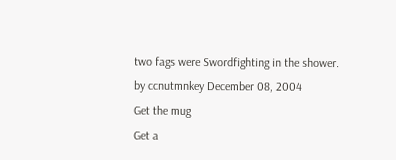two fags were Swordfighting in the shower.
by ccnutmnkey December 08, 2004
Get the mug
Get a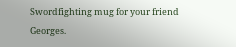Swordfighting mug for your friend Georges.